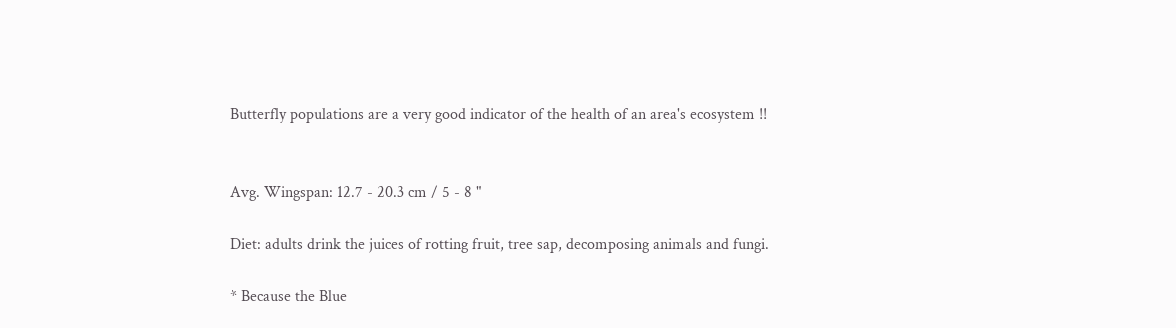Butterfly populations are a very good indicator of the health of an area's ecosystem !!


Avg. Wingspan: 12.7 - 20.3 cm / 5 - 8 "

Diet: adults drink the juices of rotting fruit, tree sap, decomposing animals and fungi.

* Because the Blue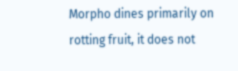Morpho dines primarily on rotting fruit, it does not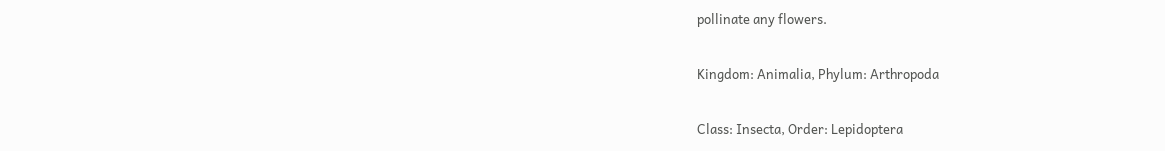pollinate any flowers.

Kingdom: Animalia, Phylum: Arthropoda

Class: Insecta, Order: Lepidoptera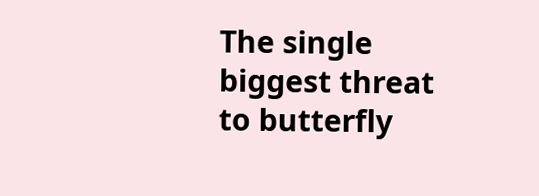The single biggest threat to butterfly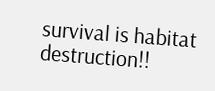survival is habitat destruction!!